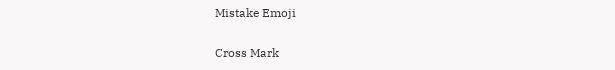Mistake Emoji

Cross Mark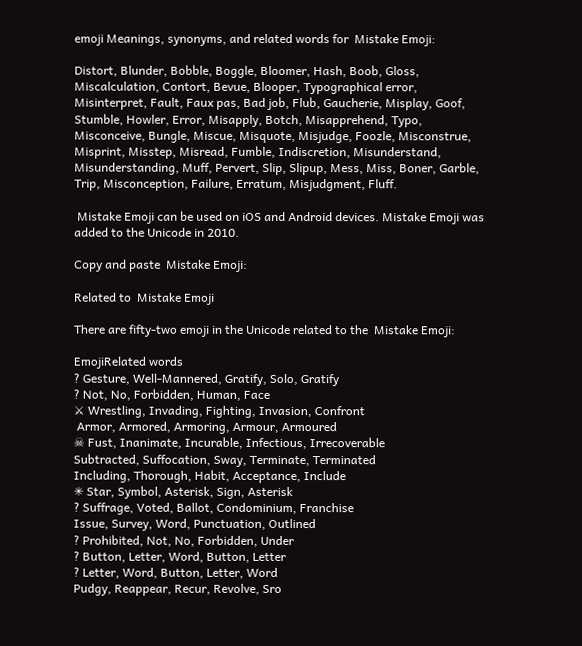emoji Meanings, synonyms, and related words for  Mistake Emoji:

Distort, Blunder, Bobble, Boggle, Bloomer, Hash, Boob, Gloss, Miscalculation, Contort, Bevue, Blooper, Typographical error, Misinterpret, Fault, Faux pas, Bad job, Flub, Gaucherie, Misplay, Goof, Stumble, Howler, Error, Misapply, Botch, Misapprehend, Typo, Misconceive, Bungle, Miscue, Misquote, Misjudge, Foozle, Misconstrue, Misprint, Misstep, Misread, Fumble, Indiscretion, Misunderstand, Misunderstanding, Muff, Pervert, Slip, Slipup, Mess, Miss, Boner, Garble, Trip, Misconception, Failure, Erratum, Misjudgment, Fluff.

 Mistake Emoji can be used on iOS and Android devices. Mistake Emoji was added to the Unicode in 2010.

Copy and paste  Mistake Emoji:

Related to  Mistake Emoji

There are fifty-two emoji in the Unicode related to the  Mistake Emoji:

EmojiRelated words
? Gesture, Well-Mannered, Gratify, Solo, Gratify
? Not, No, Forbidden, Human, Face
⚔ Wrestling, Invading, Fighting, Invasion, Confront
 Armor, Armored, Armoring, Armour, Armoured
☠ Fust, Inanimate, Incurable, Infectious, Irrecoverable
Subtracted, Suffocation, Sway, Terminate, Terminated
Including, Thorough, Habit, Acceptance, Include
✳ Star, Symbol, Asterisk, Sign, Asterisk
? Suffrage, Voted, Ballot, Condominium, Franchise
Issue, Survey, Word, Punctuation, Outlined
? Prohibited, Not, No, Forbidden, Under
? Button, Letter, Word, Button, Letter
? Letter, Word, Button, Letter, Word
Pudgy, Reappear, Recur, Revolve, Sro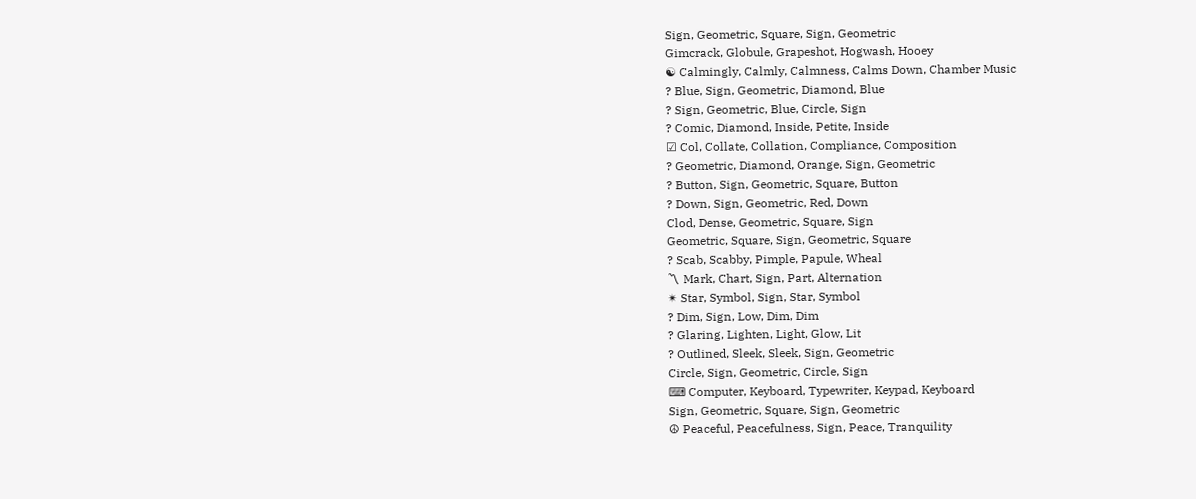Sign, Geometric, Square, Sign, Geometric
Gimcrack, Globule, Grapeshot, Hogwash, Hooey
☯ Calmingly, Calmly, Calmness, Calms Down, Chamber Music
? Blue, Sign, Geometric, Diamond, Blue
? Sign, Geometric, Blue, Circle, Sign
? Comic, Diamond, Inside, Petite, Inside
☑ Col, Collate, Collation, Compliance, Composition
? Geometric, Diamond, Orange, Sign, Geometric
? Button, Sign, Geometric, Square, Button
? Down, Sign, Geometric, Red, Down
Clod, Dense, Geometric, Square, Sign
Geometric, Square, Sign, Geometric, Square
? Scab, Scabby, Pimple, Papule, Wheal
〽 Mark, Chart, Sign, Part, Alternation
✴ Star, Symbol, Sign, Star, Symbol
? Dim, Sign, Low, Dim, Dim
? Glaring, Lighten, Light, Glow, Lit
? Outlined, Sleek, Sleek, Sign, Geometric
Circle, Sign, Geometric, Circle, Sign
⌨ Computer, Keyboard, Typewriter, Keypad, Keyboard
Sign, Geometric, Square, Sign, Geometric
☮ Peaceful, Peacefulness, Sign, Peace, Tranquility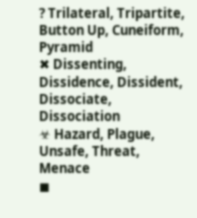? Trilateral, Tripartite, Button Up, Cuneiform, Pyramid
✖ Dissenting, Dissidence, Dissident, Dissociate, Dissociation
☣ Hazard, Plague, Unsafe, Threat, Menace
◼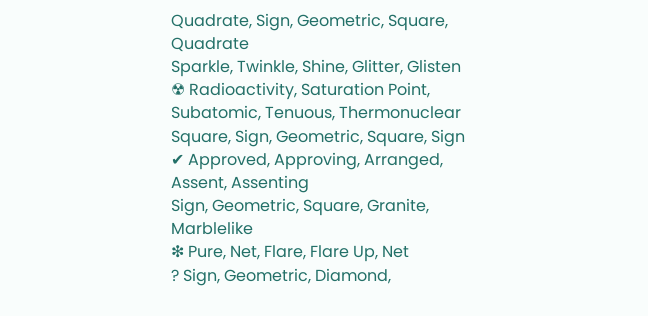Quadrate, Sign, Geometric, Square, Quadrate
Sparkle, Twinkle, Shine, Glitter, Glisten
☢ Radioactivity, Saturation Point, Subatomic, Tenuous, Thermonuclear
Square, Sign, Geometric, Square, Sign
✔ Approved, Approving, Arranged, Assent, Assenting
Sign, Geometric, Square, Granite, Marblelike
❇ Pure, Net, Flare, Flare Up, Net
? Sign, Geometric, Diamond,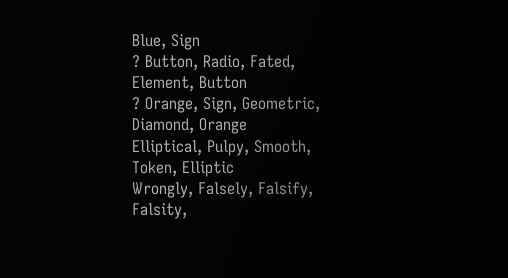Blue, Sign
? Button, Radio, Fated, Element, Button
? Orange, Sign, Geometric, Diamond, Orange
Elliptical, Pulpy, Smooth, Token, Elliptic
Wrongly, Falsely, Falsify, Falsity,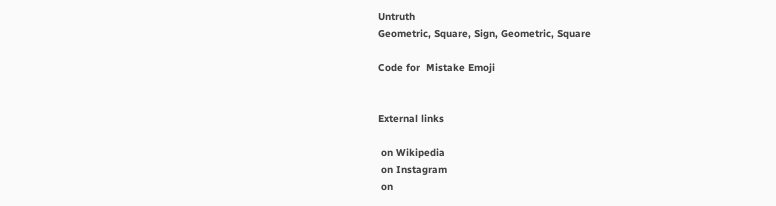Untruth
Geometric, Square, Sign, Geometric, Square

Code for  Mistake Emoji


External links

 on Wikipedia
 on Instagram
 on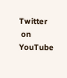Twitter
 on YouTube